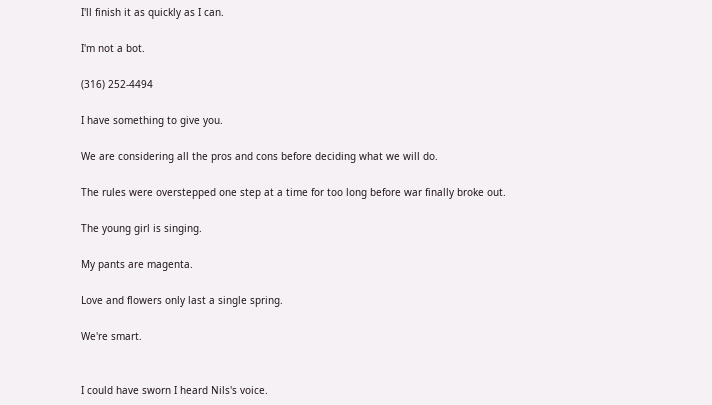I'll finish it as quickly as I can.

I'm not a bot.

(316) 252-4494

I have something to give you.

We are considering all the pros and cons before deciding what we will do.

The rules were overstepped one step at a time for too long before war finally broke out.

The young girl is singing.

My pants are magenta.

Love and flowers only last a single spring.

We're smart.


I could have sworn I heard Nils's voice.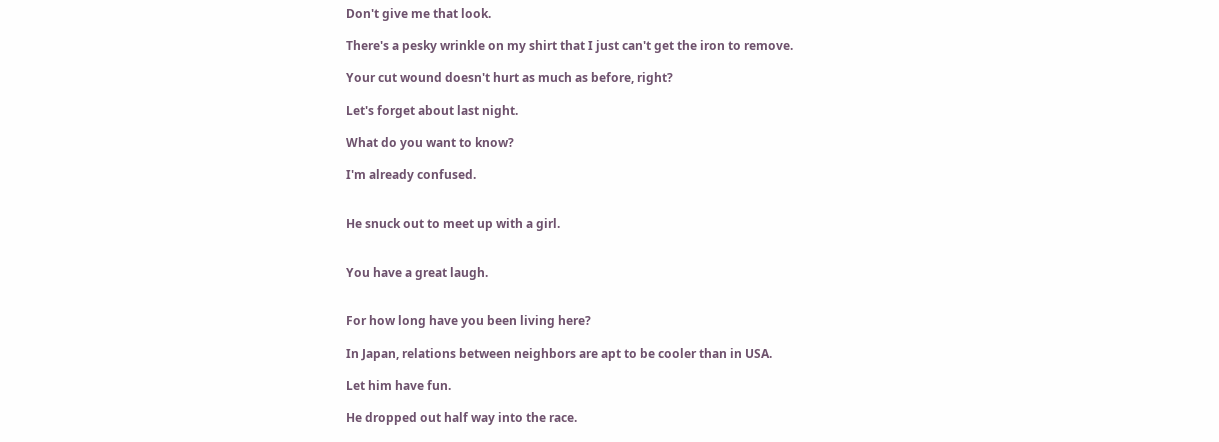Don't give me that look.

There's a pesky wrinkle on my shirt that I just can't get the iron to remove.

Your cut wound doesn't hurt as much as before, right?

Let's forget about last night.

What do you want to know?

I'm already confused.


He snuck out to meet up with a girl.


You have a great laugh.


For how long have you been living here?

In Japan, relations between neighbors are apt to be cooler than in USA.

Let him have fun.

He dropped out half way into the race.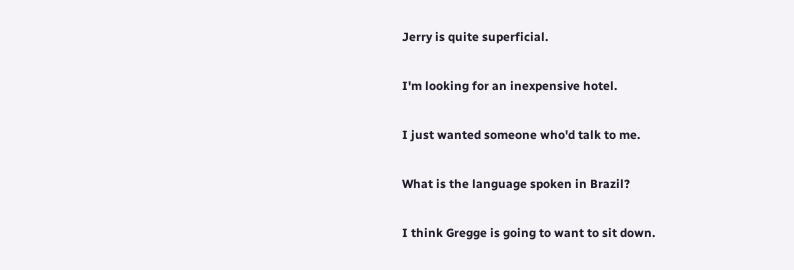Jerry is quite superficial.

I'm looking for an inexpensive hotel.

I just wanted someone who'd talk to me.

What is the language spoken in Brazil?

I think Gregge is going to want to sit down.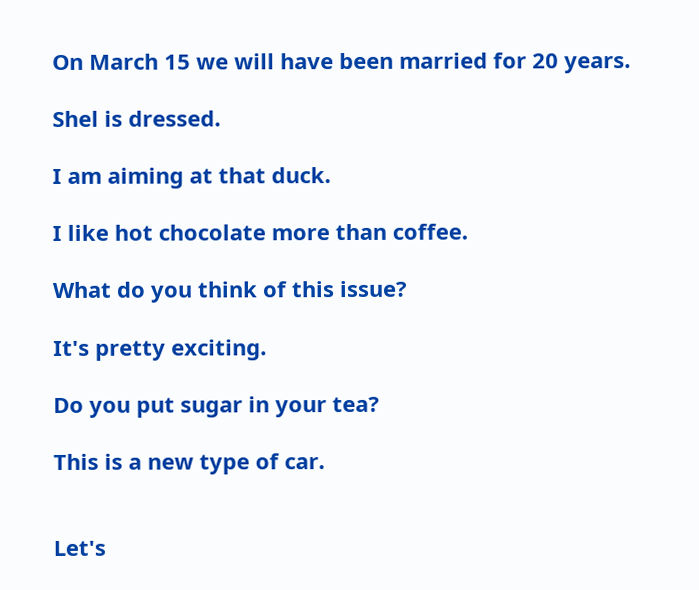On March 15 we will have been married for 20 years.

Shel is dressed.

I am aiming at that duck.

I like hot chocolate more than coffee.

What do you think of this issue?

It's pretty exciting.

Do you put sugar in your tea?

This is a new type of car.


Let's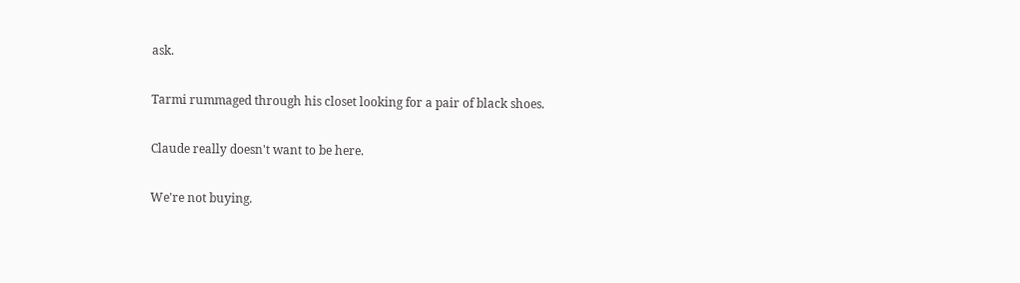ask.

Tarmi rummaged through his closet looking for a pair of black shoes.

Claude really doesn't want to be here.

We're not buying.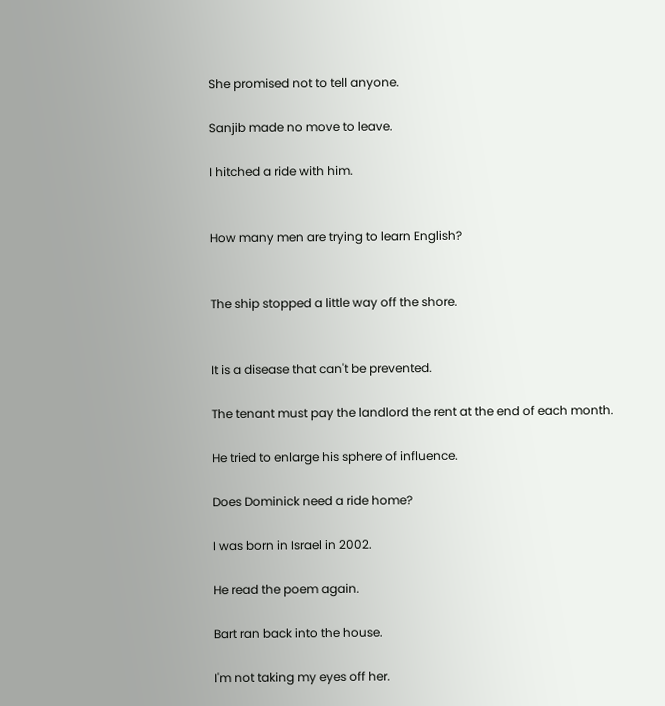She promised not to tell anyone.

Sanjib made no move to leave.

I hitched a ride with him.


How many men are trying to learn English?


The ship stopped a little way off the shore.


It is a disease that can't be prevented.

The tenant must pay the landlord the rent at the end of each month.

He tried to enlarge his sphere of influence.

Does Dominick need a ride home?

I was born in Israel in 2002.

He read the poem again.

Bart ran back into the house.

I'm not taking my eyes off her.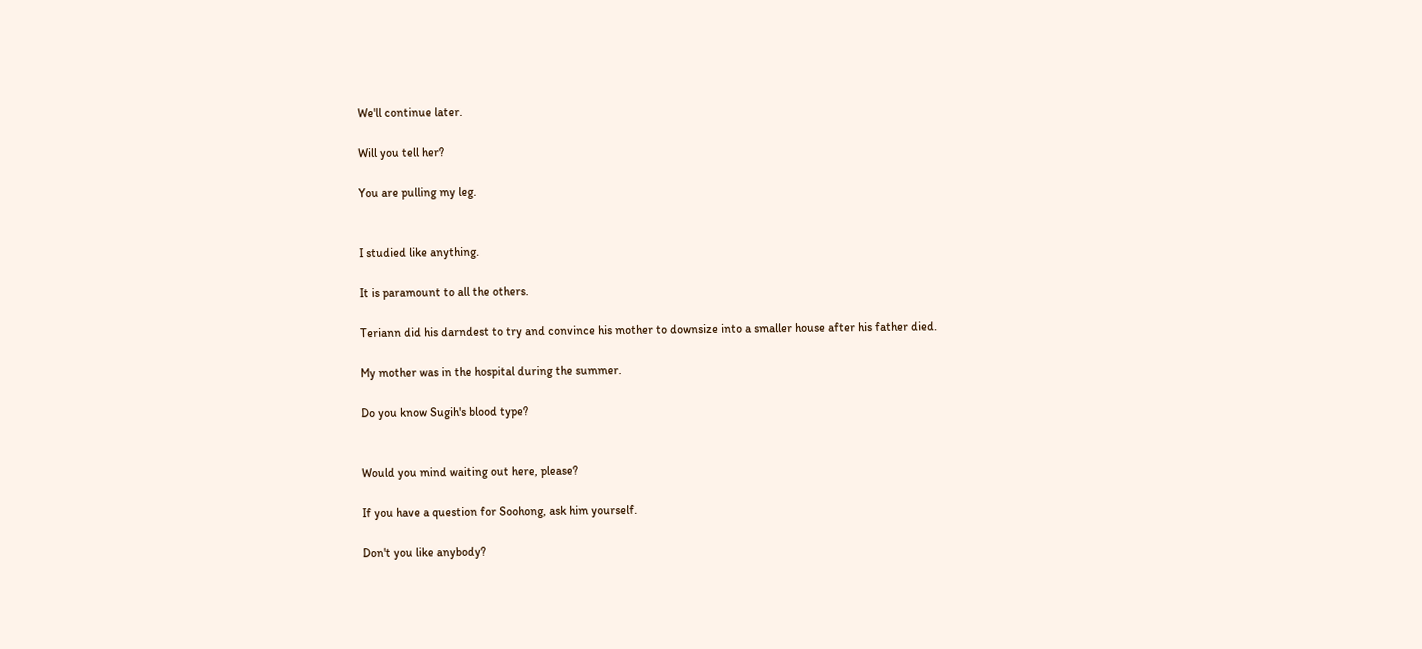We'll continue later.

Will you tell her?

You are pulling my leg.


I studied like anything.

It is paramount to all the others.

Teriann did his darndest to try and convince his mother to downsize into a smaller house after his father died.

My mother was in the hospital during the summer.

Do you know Sugih's blood type?


Would you mind waiting out here, please?

If you have a question for Soohong, ask him yourself.

Don't you like anybody?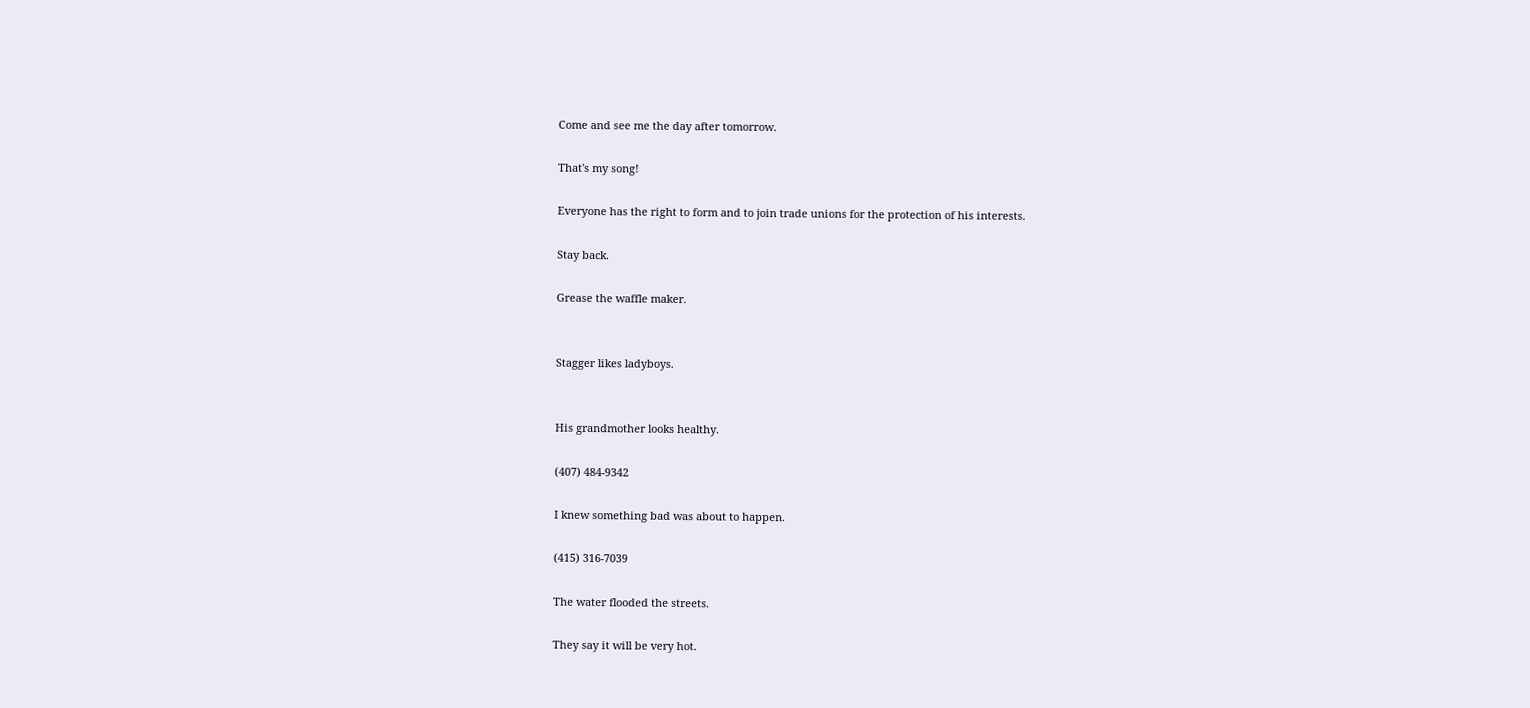Come and see me the day after tomorrow.

That's my song!

Everyone has the right to form and to join trade unions for the protection of his interests.

Stay back.

Grease the waffle maker.


Stagger likes ladyboys.


His grandmother looks healthy.

(407) 484-9342

I knew something bad was about to happen.

(415) 316-7039

The water flooded the streets.

They say it will be very hot.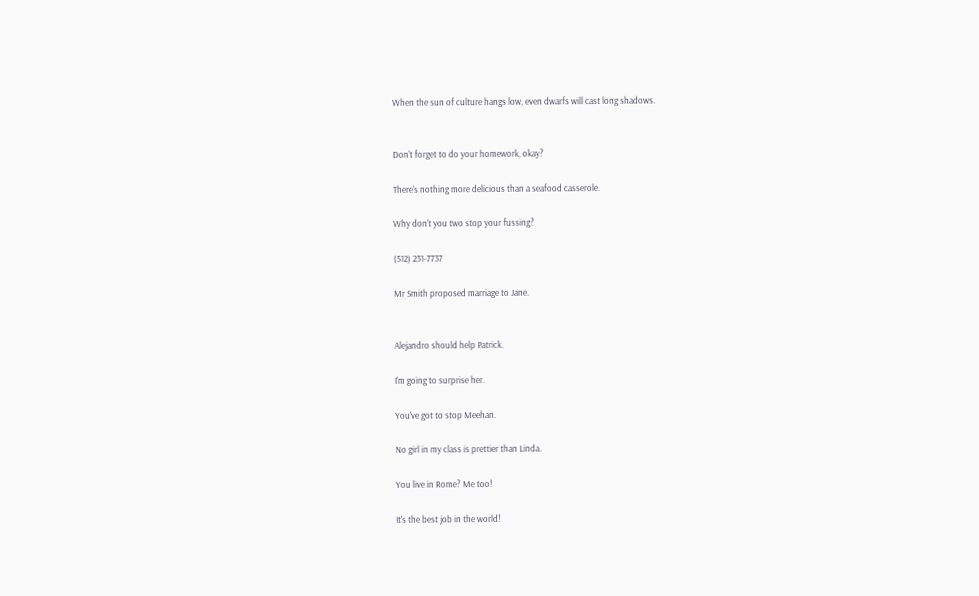When the sun of culture hangs low, even dwarfs will cast long shadows.


Don't forget to do your homework, okay?

There's nothing more delicious than a seafood casserole.

Why don't you two stop your fussing?

(512) 231-7737

Mr Smith proposed marriage to Jane.


Alejandro should help Patrick.

I'm going to surprise her.

You've got to stop Meehan.

No girl in my class is prettier than Linda.

You live in Rome? Me too!

It's the best job in the world!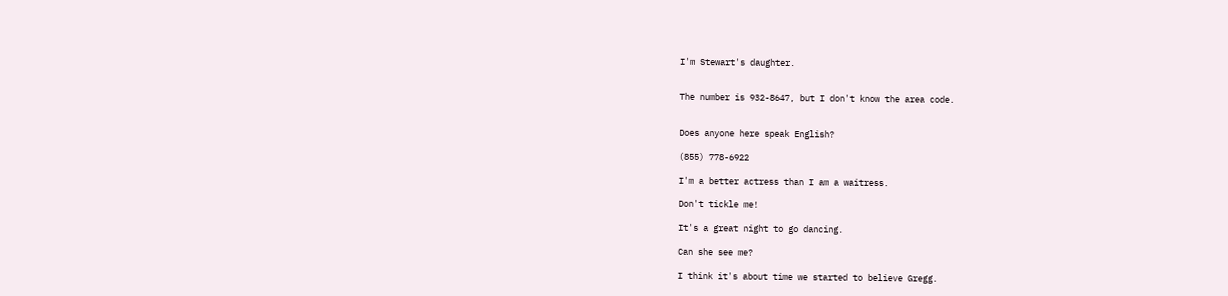I'm Stewart's daughter.


The number is 932-8647, but I don't know the area code.


Does anyone here speak English?

(855) 778-6922

I'm a better actress than I am a waitress.

Don't tickle me!

It's a great night to go dancing.

Can she see me?

I think it's about time we started to believe Gregg.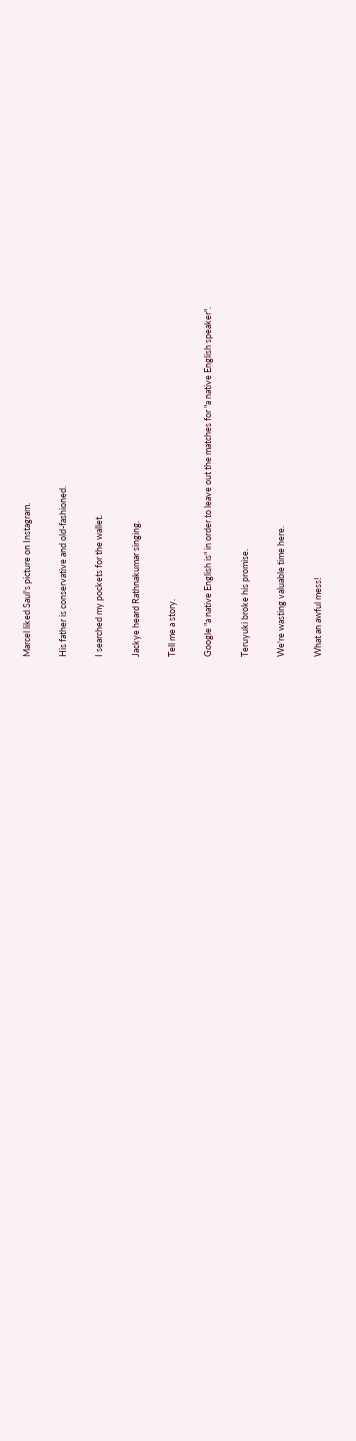Marcel liked Saul's picture on Instagram.

His father is conservative and old-fashioned.

I searched my pockets for the wallet.

Jackye heard Rathnakumar singing.

Tell me a story.

Google "a native English is" in order to leave out the matches for "a native English speaker".

Teruyuki broke his promise.

We're wasting valuable time here.

What an awful mess!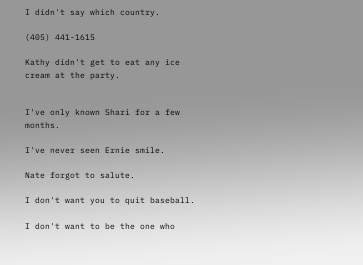I didn't say which country.

(405) 441-1615

Kathy didn't get to eat any ice cream at the party.


I've only known Shari for a few months.

I've never seen Ernie smile.

Nate forgot to salute.

I don't want you to quit baseball.

I don't want to be the one who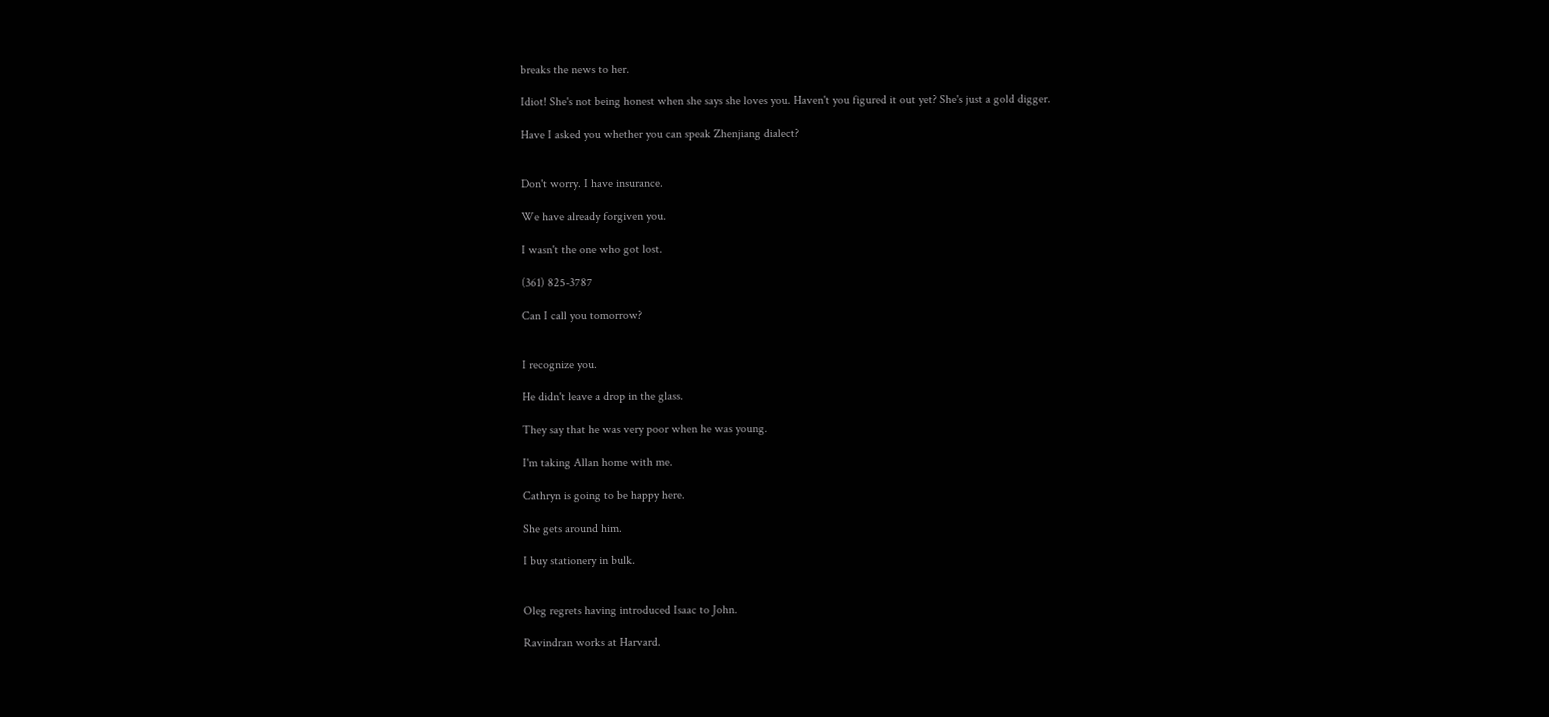breaks the news to her.

Idiot! She's not being honest when she says she loves you. Haven't you figured it out yet? She's just a gold digger.

Have I asked you whether you can speak Zhenjiang dialect?


Don't worry. I have insurance.

We have already forgiven you.

I wasn't the one who got lost.

(361) 825-3787

Can I call you tomorrow?


I recognize you.

He didn't leave a drop in the glass.

They say that he was very poor when he was young.

I'm taking Allan home with me.

Cathryn is going to be happy here.

She gets around him.

I buy stationery in bulk.


Oleg regrets having introduced Isaac to John.

Ravindran works at Harvard.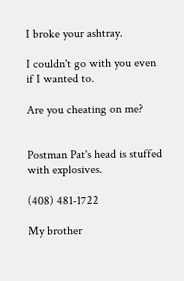I broke your ashtray.

I couldn't go with you even if I wanted to.

Are you cheating on me?


Postman Pat's head is stuffed with explosives.

(408) 481-1722

My brother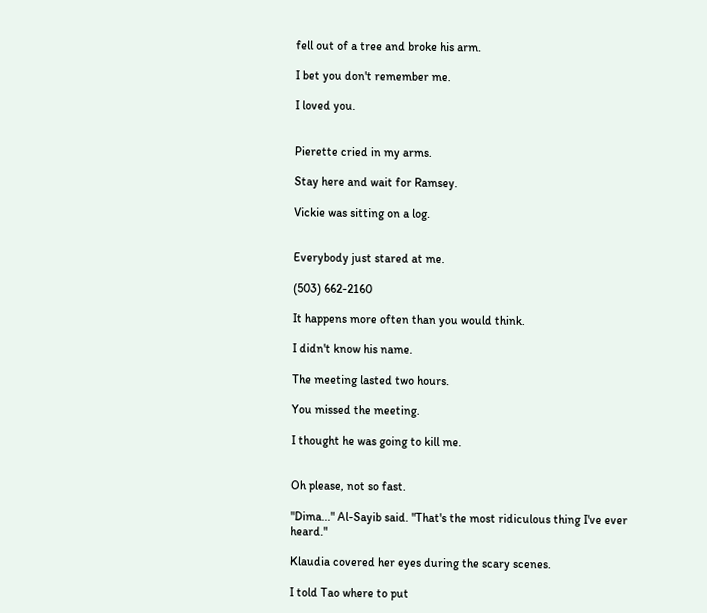fell out of a tree and broke his arm.

I bet you don't remember me.

I loved you.


Pierette cried in my arms.

Stay here and wait for Ramsey.

Vickie was sitting on a log.


Everybody just stared at me.

(503) 662-2160

It happens more often than you would think.

I didn't know his name.

The meeting lasted two hours.

You missed the meeting.

I thought he was going to kill me.


Oh please, not so fast.

"Dima..." Al-Sayib said. "That's the most ridiculous thing I've ever heard."

Klaudia covered her eyes during the scary scenes.

I told Tao where to put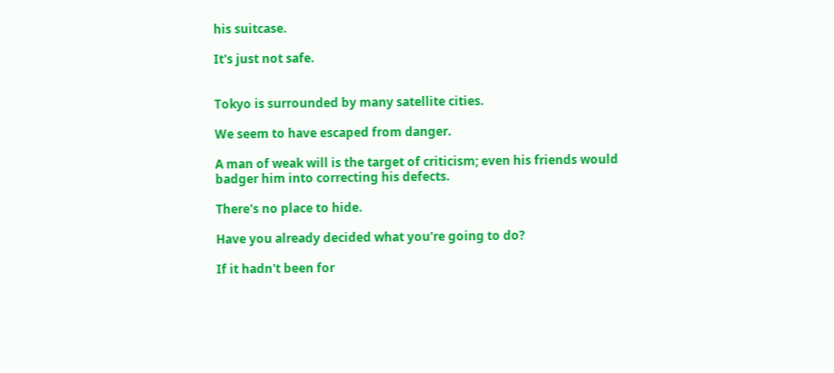his suitcase.

It's just not safe.


Tokyo is surrounded by many satellite cities.

We seem to have escaped from danger.

A man of weak will is the target of criticism; even his friends would badger him into correcting his defects.

There's no place to hide.

Have you already decided what you're going to do?

If it hadn't been for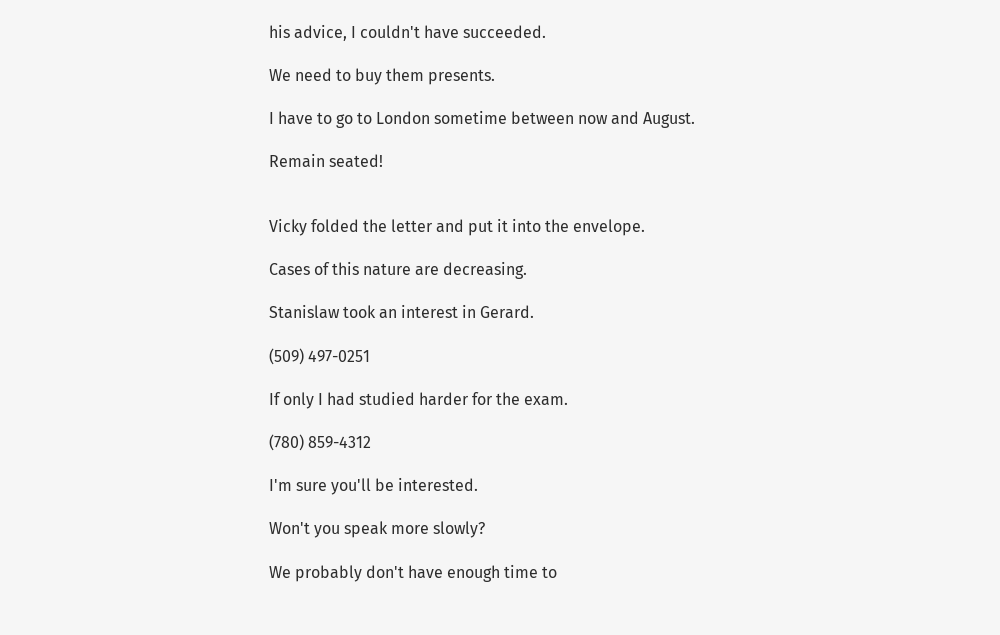his advice, I couldn't have succeeded.

We need to buy them presents.

I have to go to London sometime between now and August.

Remain seated!


Vicky folded the letter and put it into the envelope.

Cases of this nature are decreasing.

Stanislaw took an interest in Gerard.

(509) 497-0251

If only I had studied harder for the exam.

(780) 859-4312

I'm sure you'll be interested.

Won't you speak more slowly?

We probably don't have enough time to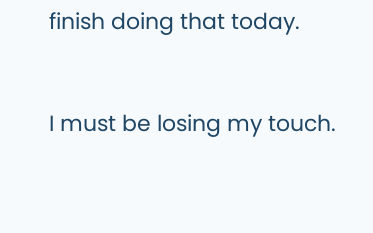finish doing that today.


I must be losing my touch.